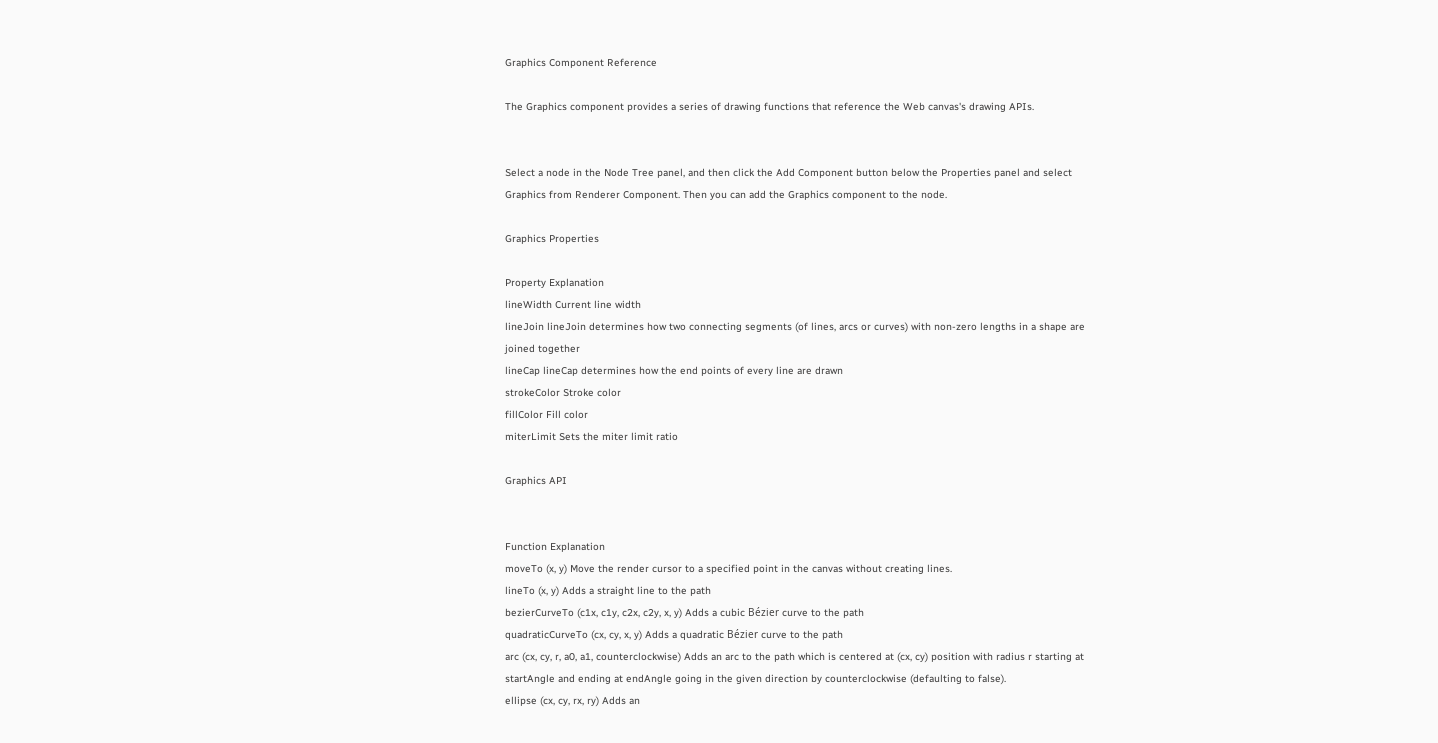Graphics Component Reference

The Graphics component provides a series of drawing functions that reference the Web canvas's drawing APIs.


Select a node in the Node Tree panel, and then click the Add Component button below the Properties panel and select Graphics from Renderer Component. Then you can add the Graphics component to the node.

Graphics Properties

Property Explanation
lineWidth Current line width
lineJoin lineJoin determines how two connecting segments (of lines, arcs or curves) with non-zero lengths in a shape are joined together
lineCap lineCap determines how the end points of every line are drawn
strokeColor Stroke color
fillColor Fill color
miterLimit Sets the miter limit ratio

Graphics API


Function Explanation
moveTo (x, y) Move the render cursor to a specified point in the canvas without creating lines.
lineTo (x, y) Adds a straight line to the path
bezierCurveTo (c1x, c1y, c2x, c2y, x, y) Adds a cubic Bézier curve to the path
quadraticCurveTo (cx, cy, x, y) Adds a quadratic Bézier curve to the path
arc (cx, cy, r, a0, a1, counterclockwise) Adds an arc to the path which is centered at (cx, cy) position with radius r starting at startAngle and ending at endAngle going in the given direction by counterclockwise (defaulting to false).
ellipse (cx, cy, rx, ry) Adds an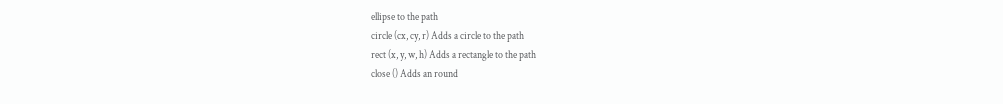ellipse to the path
circle (cx, cy, r) Adds a circle to the path
rect (x, y, w, h) Adds a rectangle to the path
close () Adds an round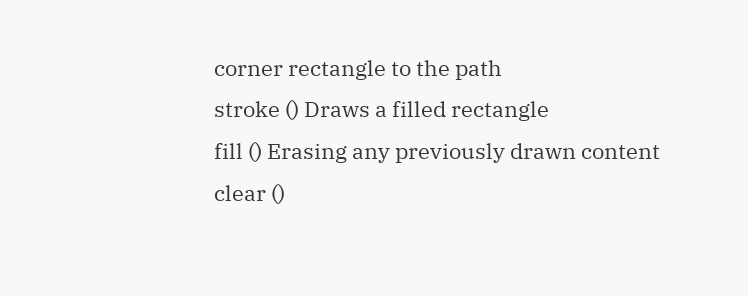corner rectangle to the path
stroke () Draws a filled rectangle
fill () Erasing any previously drawn content
clear ()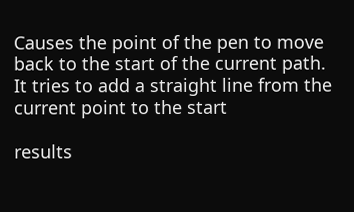Causes the point of the pen to move back to the start of the current path. It tries to add a straight line from the current point to the start

results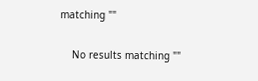matching ""

    No results matching ""